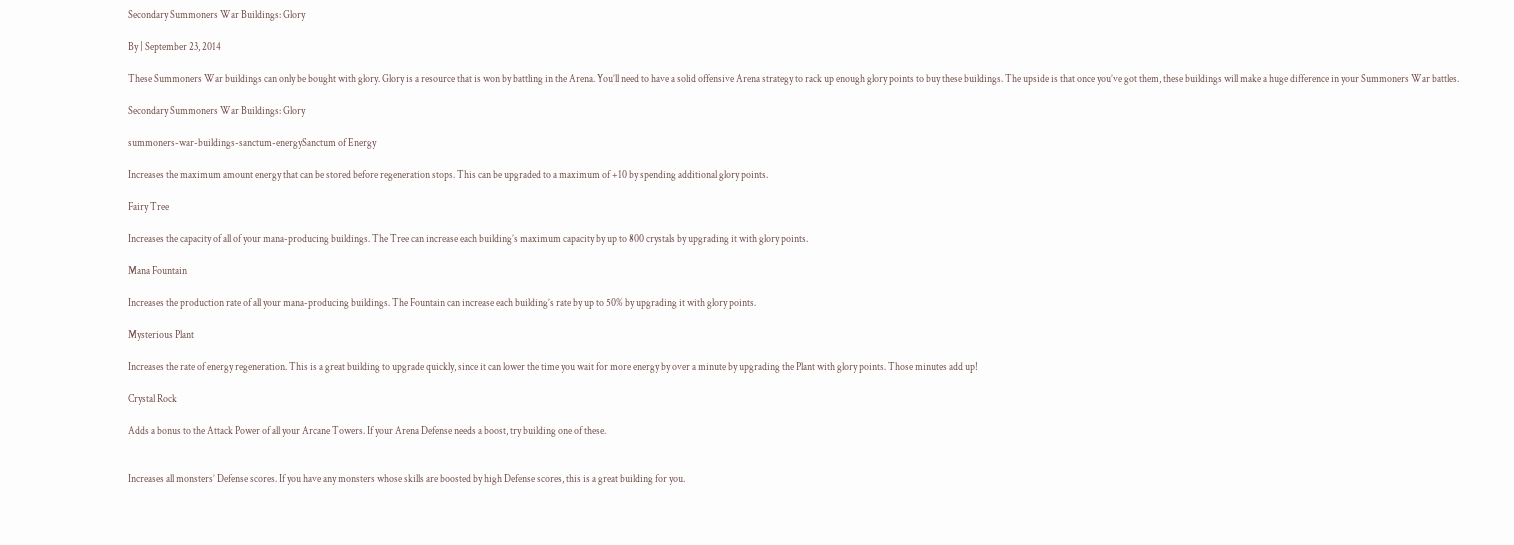Secondary Summoners War Buildings: Glory

By | September 23, 2014

These Summoners War buildings can only be bought with glory. Glory is a resource that is won by battling in the Arena. You’ll need to have a solid offensive Arena strategy to rack up enough glory points to buy these buildings. The upside is that once you’ve got them, these buildings will make a huge difference in your Summoners War battles.

Secondary Summoners War Buildings: Glory

summoners-war-buildings-sanctum-energySanctum of Energy

Increases the maximum amount energy that can be stored before regeneration stops. This can be upgraded to a maximum of +10 by spending additional glory points.

Fairy Tree

Increases the capacity of all of your mana-producing buildings. The Tree can increase each building’s maximum capacity by up to 800 crystals by upgrading it with glory points.

Mana Fountain

Increases the production rate of all your mana-producing buildings. The Fountain can increase each building’s rate by up to 50% by upgrading it with glory points.

Mysterious Plant

Increases the rate of energy regeneration. This is a great building to upgrade quickly, since it can lower the time you wait for more energy by over a minute by upgrading the Plant with glory points. Those minutes add up!

Crystal Rock

Adds a bonus to the Attack Power of all your Arcane Towers. If your Arena Defense needs a boost, try building one of these.


Increases all monsters’ Defense scores. If you have any monsters whose skills are boosted by high Defense scores, this is a great building for you.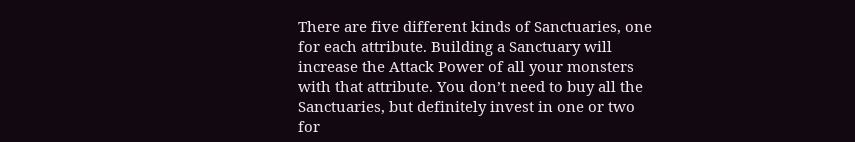There are five different kinds of Sanctuaries, one for each attribute. Building a Sanctuary will increase the Attack Power of all your monsters with that attribute. You don’t need to buy all the Sanctuaries, but definitely invest in one or two for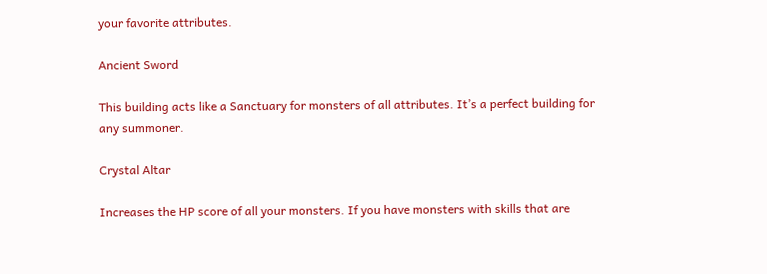your favorite attributes.

Ancient Sword

This building acts like a Sanctuary for monsters of all attributes. It’s a perfect building for any summoner.

Crystal Altar

Increases the HP score of all your monsters. If you have monsters with skills that are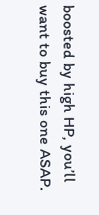boosted by high HP, you’ll want to buy this one ASAP.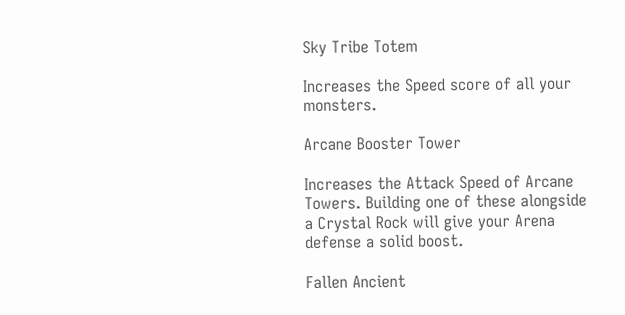Sky Tribe Totem

Increases the Speed score of all your monsters.

Arcane Booster Tower

Increases the Attack Speed of Arcane Towers. Building one of these alongside a Crystal Rock will give your Arena defense a solid boost.

Fallen Ancient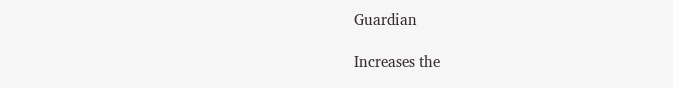Guardian

Increases the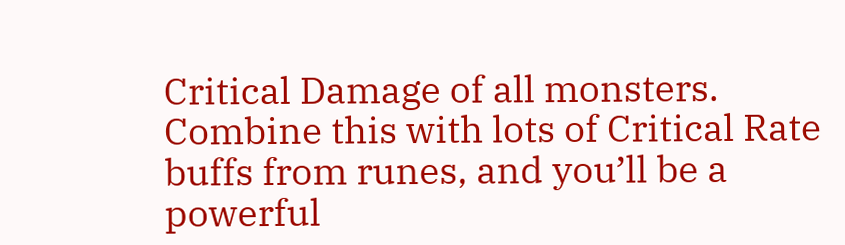Critical Damage of all monsters. Combine this with lots of Critical Rate buffs from runes, and you’ll be a powerful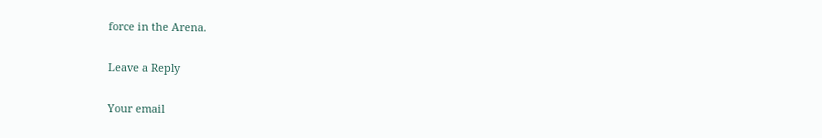force in the Arena.

Leave a Reply

Your email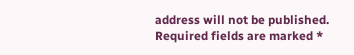address will not be published. Required fields are marked *